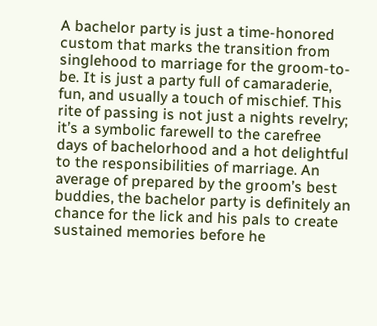A bachelor party is just a time-honored custom that marks the transition from singlehood to marriage for the groom-to-be. It is just a party full of camaraderie, fun, and usually a touch of mischief. This rite of passing is not just a nights revelry; it’s a symbolic farewell to the carefree days of bachelorhood and a hot delightful to the responsibilities of marriage. An average of prepared by the groom’s best buddies, the bachelor party is definitely an chance for the lick and his pals to create sustained memories before he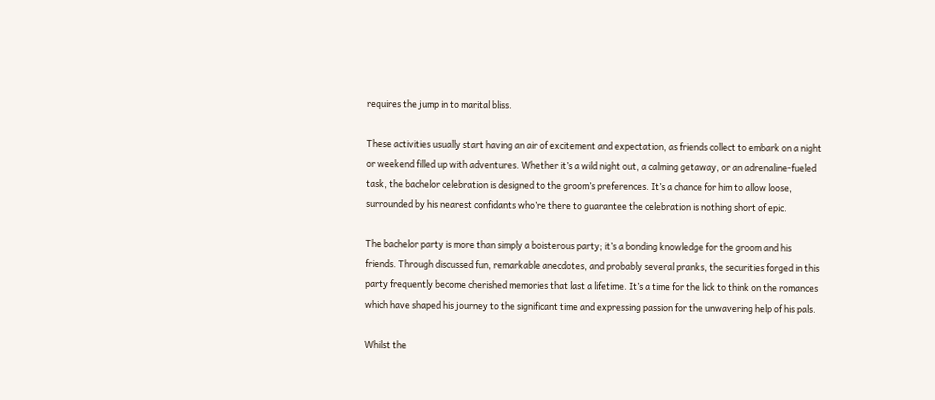requires the jump in to marital bliss.

These activities usually start having an air of excitement and expectation, as friends collect to embark on a night or weekend filled up with adventures. Whether it’s a wild night out, a calming getaway, or an adrenaline-fueled task, the bachelor celebration is designed to the groom’s preferences. It’s a chance for him to allow loose, surrounded by his nearest confidants who’re there to guarantee the celebration is nothing short of epic.

The bachelor party is more than simply a boisterous party; it’s a bonding knowledge for the groom and his friends. Through discussed fun, remarkable anecdotes, and probably several pranks, the securities forged in this party frequently become cherished memories that last a lifetime. It’s a time for the lick to think on the romances which have shaped his journey to the significant time and expressing passion for the unwavering help of his pals.

Whilst the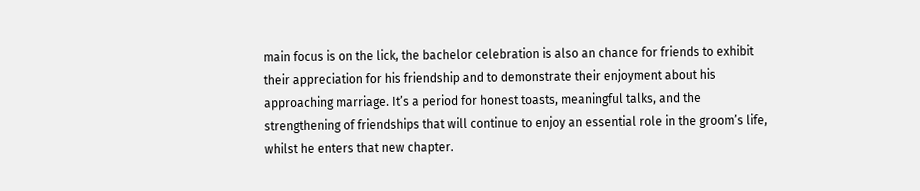main focus is on the lick, the bachelor celebration is also an chance for friends to exhibit their appreciation for his friendship and to demonstrate their enjoyment about his approaching marriage. It’s a period for honest toasts, meaningful talks, and the strengthening of friendships that will continue to enjoy an essential role in the groom’s life, whilst he enters that new chapter.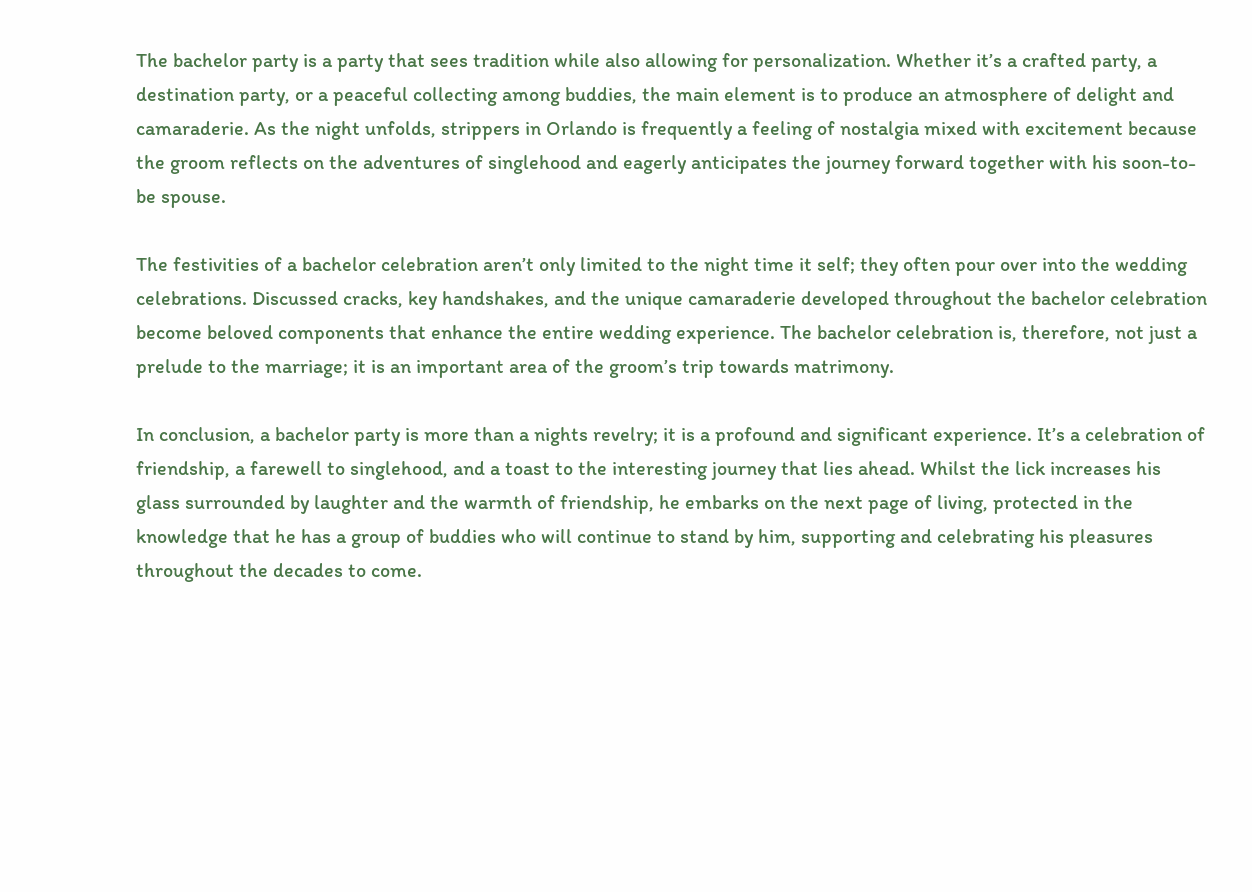The bachelor party is a party that sees tradition while also allowing for personalization. Whether it’s a crafted party, a destination party, or a peaceful collecting among buddies, the main element is to produce an atmosphere of delight and camaraderie. As the night unfolds, strippers in Orlando is frequently a feeling of nostalgia mixed with excitement because the groom reflects on the adventures of singlehood and eagerly anticipates the journey forward together with his soon-to-be spouse.

The festivities of a bachelor celebration aren’t only limited to the night time it self; they often pour over into the wedding celebrations. Discussed cracks, key handshakes, and the unique camaraderie developed throughout the bachelor celebration become beloved components that enhance the entire wedding experience. The bachelor celebration is, therefore, not just a prelude to the marriage; it is an important area of the groom’s trip towards matrimony.

In conclusion, a bachelor party is more than a nights revelry; it is a profound and significant experience. It’s a celebration of friendship, a farewell to singlehood, and a toast to the interesting journey that lies ahead. Whilst the lick increases his glass surrounded by laughter and the warmth of friendship, he embarks on the next page of living, protected in the knowledge that he has a group of buddies who will continue to stand by him, supporting and celebrating his pleasures throughout the decades to come.